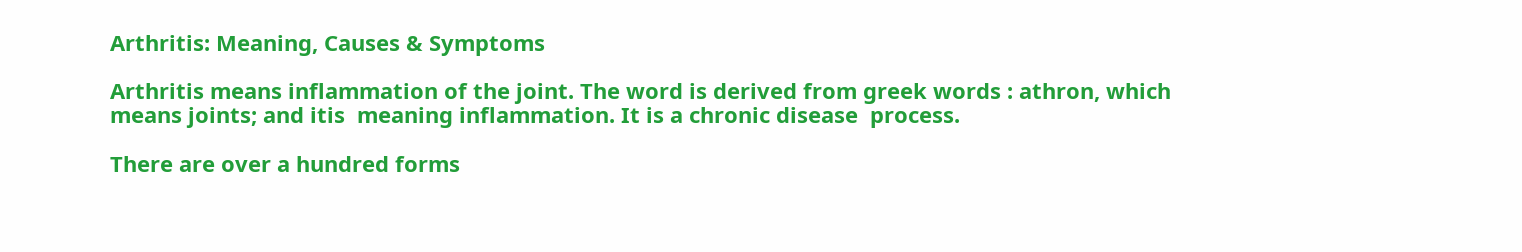Arthritis: Meaning, Causes & Symptoms

Arthritis means inflammation of the joint. The word is derived from greek words : athron, which means joints; and itis  meaning inflammation. It is a chronic disease  process.

There are over a hundred forms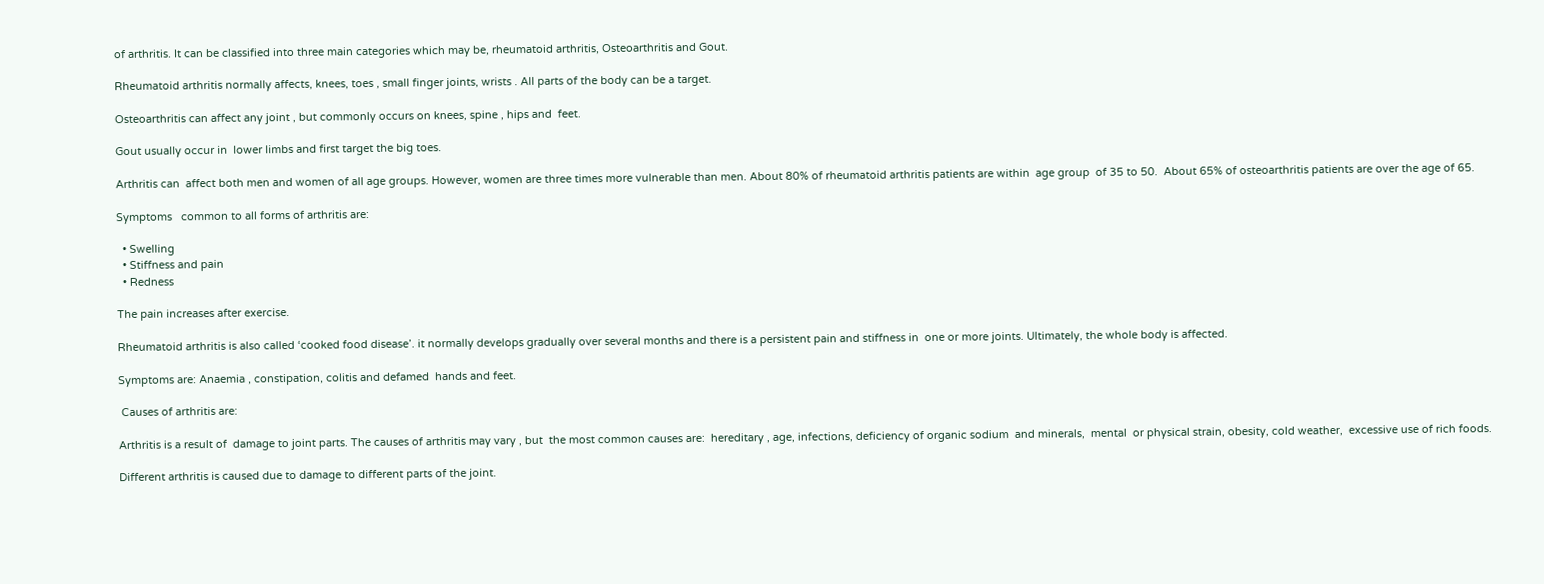of arthritis. It can be classified into three main categories which may be, rheumatoid arthritis, Osteoarthritis and Gout.

Rheumatoid arthritis normally affects, knees, toes , small finger joints, wrists . All parts of the body can be a target.

Osteoarthritis can affect any joint , but commonly occurs on knees, spine , hips and  feet.

Gout usually occur in  lower limbs and first target the big toes.

Arthritis can  affect both men and women of all age groups. However, women are three times more vulnerable than men. About 80% of rheumatoid arthritis patients are within  age group  of 35 to 50.  About 65% of osteoarthritis patients are over the age of 65.

Symptoms   common to all forms of arthritis are:

  • Swelling
  • Stiffness and pain
  • Redness

The pain increases after exercise.

Rheumatoid arthritis is also called ‘cooked food disease’. it normally develops gradually over several months and there is a persistent pain and stiffness in  one or more joints. Ultimately, the whole body is affected.

Symptoms are: Anaemia , constipation, colitis and defamed  hands and feet.

 Causes of arthritis are:

Arthritis is a result of  damage to joint parts. The causes of arthritis may vary , but  the most common causes are:  hereditary , age, infections, deficiency of organic sodium  and minerals,  mental  or physical strain, obesity, cold weather,  excessive use of rich foods.

Different arthritis is caused due to damage to different parts of the joint.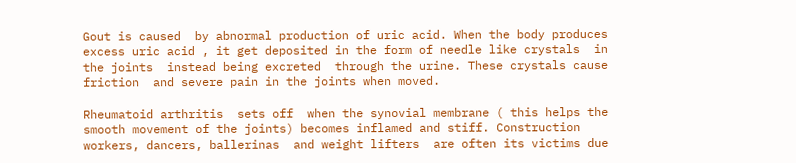Gout is caused  by abnormal production of uric acid. When the body produces excess uric acid , it get deposited in the form of needle like crystals  in the joints  instead being excreted  through the urine. These crystals cause friction  and severe pain in the joints when moved.

Rheumatoid arthritis  sets off  when the synovial membrane ( this helps the smooth movement of the joints) becomes inflamed and stiff. Construction workers, dancers, ballerinas  and weight lifters  are often its victims due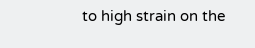to high strain on the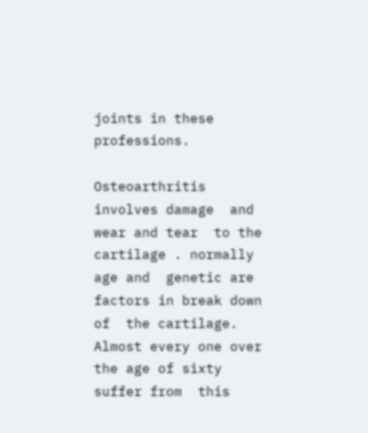joints in these professions.

Osteoarthritis  involves damage  and wear and tear  to the cartilage . normally age and  genetic are factors in break down of  the cartilage. Almost every one over the age of sixty suffer from  this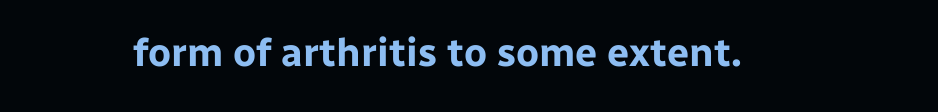form of arthritis to some extent.